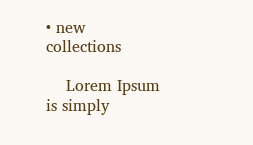• new collections

    Lorem Ipsum is simply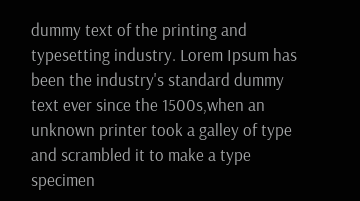dummy text of the printing and typesetting industry. Lorem Ipsum has been the industry's standard dummy text ever since the 1500s,when an unknown printer took a galley of type and scrambled it to make a type specimen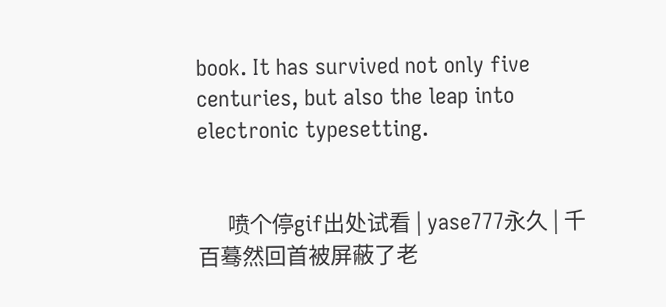book. It has survived not only five centuries, but also the leap into electronic typesetting.


      喷个停gif出处试看 | yase777永久 | 千百蓦然回首被屏蔽了老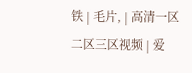铁 | 毛片, | 高清一区二区三区视频 | 爱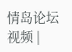情岛论坛视频 |